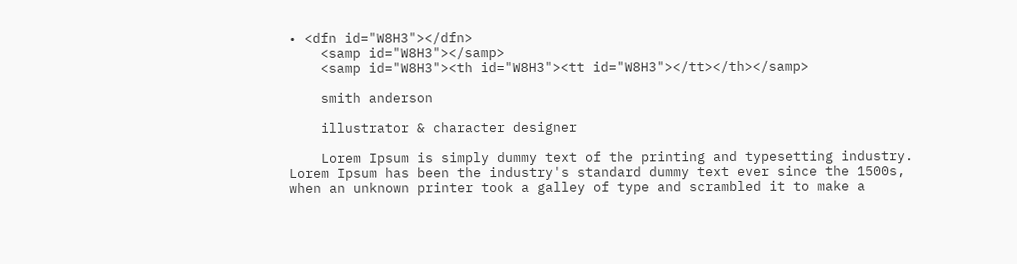• <dfn id="W8H3"></dfn>
    <samp id="W8H3"></samp>
    <samp id="W8H3"><th id="W8H3"><tt id="W8H3"></tt></th></samp>

    smith anderson

    illustrator & character designer

    Lorem Ipsum is simply dummy text of the printing and typesetting industry. Lorem Ipsum has been the industry's standard dummy text ever since the 1500s, when an unknown printer took a galley of type and scrambled it to make a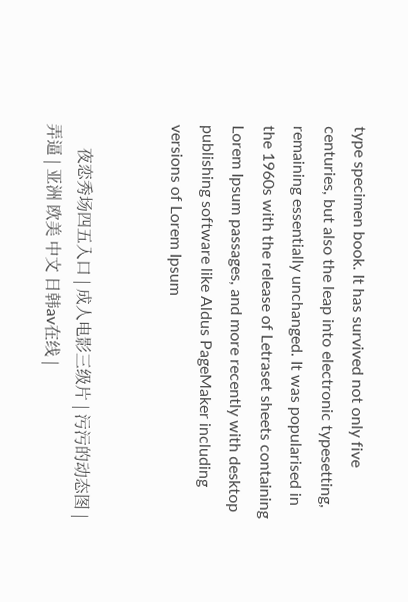type specimen book. It has survived not only five centuries, but also the leap into electronic typesetting, remaining essentially unchanged. It was popularised in the 1960s with the release of Letraset sheets containing Lorem Ipsum passages, and more recently with desktop publishing software like Aldus PageMaker including versions of Lorem Ipsum


      夜恋秀场四五入口 | 成人电影三级片 | 污污的动态图 | 弄逼 | 亚洲 欧美 中文 日韩av在线 |